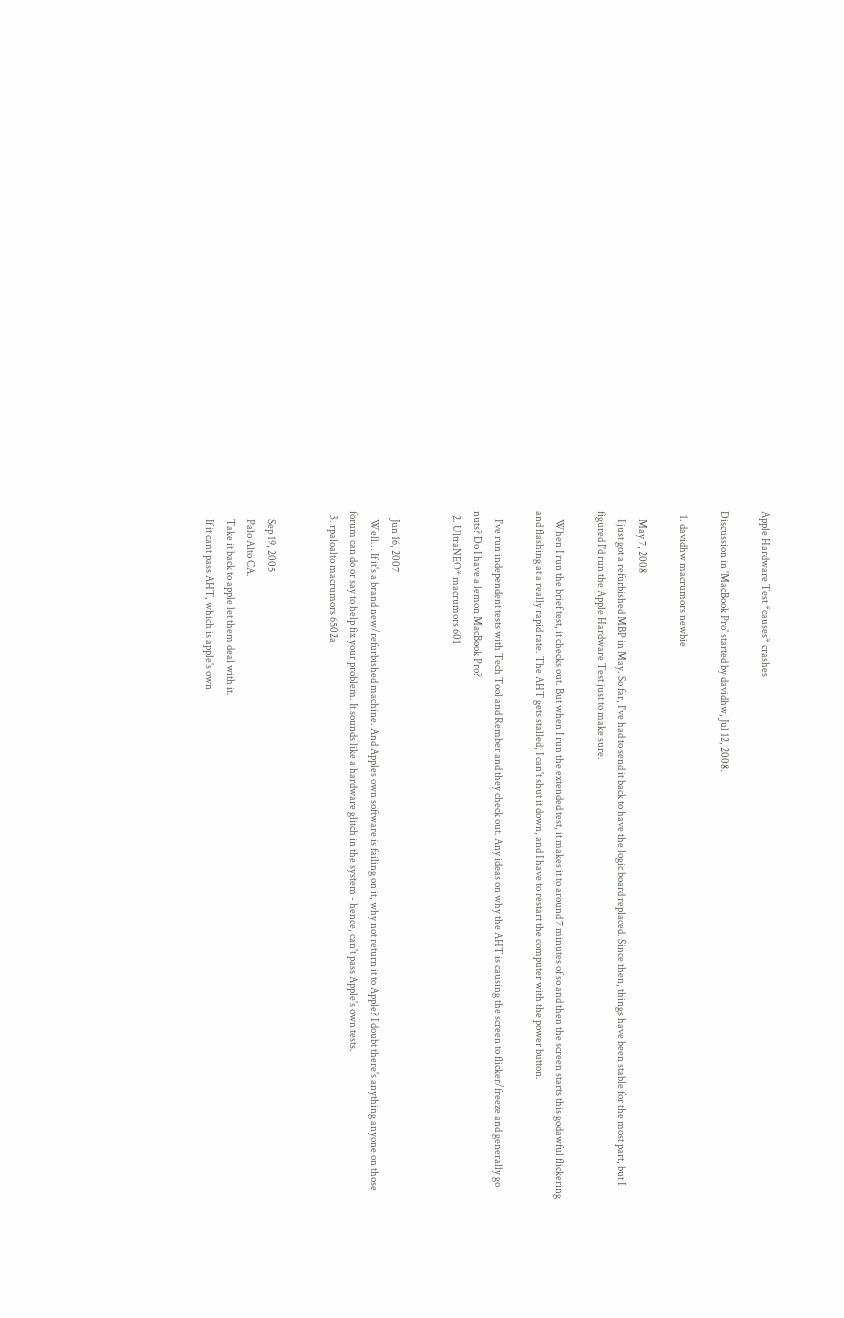Apple Hardware Test *causes* crashes

Discussion in 'MacBook Pro' started by davidhw, Jul 12, 2008.

  1. davidhw macrumors newbie

    May 7, 2008
    I just got a refurbished MBP in May. So far, I've had to send it back to have the logic board replaced. Since then, things have been stable for the most part, but I figured I'd run the Apple Hardware Test just to make sure.

    When I run the brief test, it checks out. But when I run the extended test, it makes it to around 7 minutes of so and then the screen starts this godawful flickering and flashing at a really rapid rate. The AHT gets stalled, I can't shut it down, and I have to restart the computer with the power button.

    I've run independent tests with Tech Tool and Rember and they check out. Any ideas on why the AHT is causing the screen to flicker/freeze and generally go nuts? Do I have a lemon MacBook Pro?
  2. UltraNEO* macrumors 601


    Jun 16, 2007
    Well... If it's a brand new/refurbished machine. And Apples own software is failing on it, why not return it to Apple? I doubt there's anything anyone on those forum can do or say to help fix your problem. It sounds like a hardware glitch in the system - hence, can't pass Apple's own tests.
  3. rpaloalto macrumors 6502a


    Sep 19, 2005
    Palo Alto CA.
    Take it back to apple let them deal with it.
    If it cant pass AHT, which is apple's own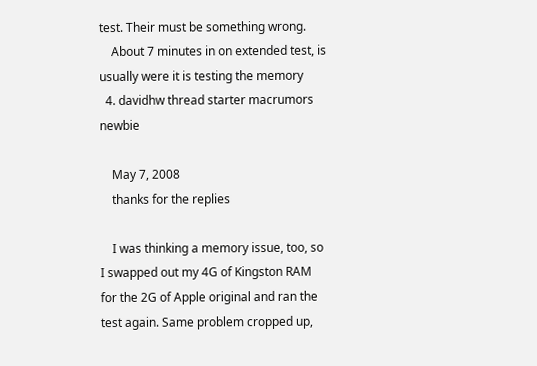test. Their must be something wrong.
    About 7 minutes in on extended test, is usually were it is testing the memory
  4. davidhw thread starter macrumors newbie

    May 7, 2008
    thanks for the replies

    I was thinking a memory issue, too, so I swapped out my 4G of Kingston RAM for the 2G of Apple original and ran the test again. Same problem cropped up,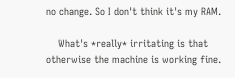no change. So I don't think it's my RAM.

    What's *really* irritating is that otherwise the machine is working fine.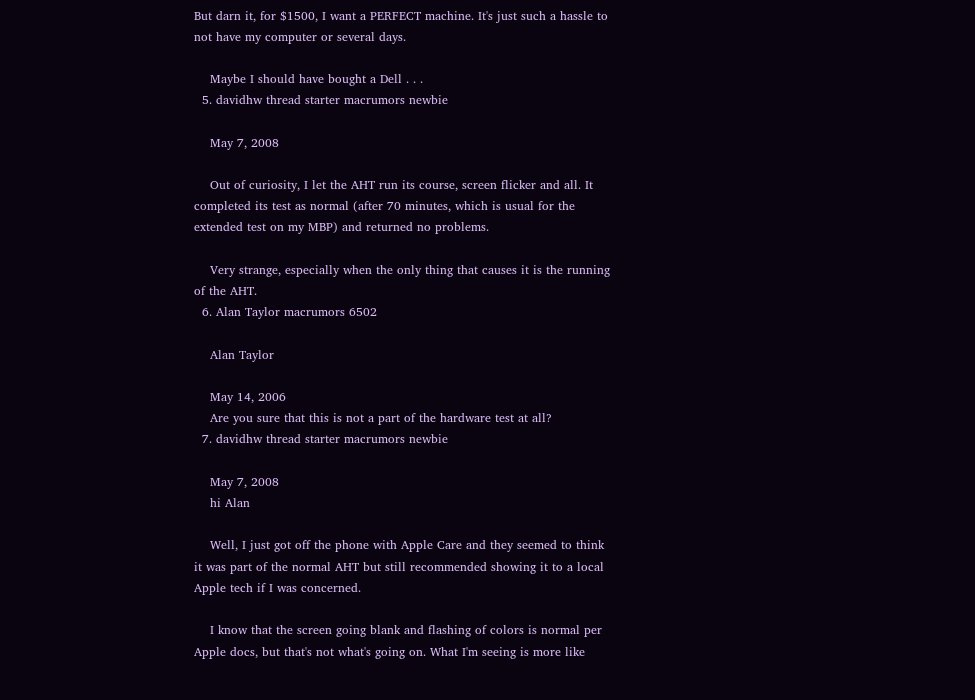But darn it, for $1500, I want a PERFECT machine. It's just such a hassle to not have my computer or several days.

    Maybe I should have bought a Dell . . .
  5. davidhw thread starter macrumors newbie

    May 7, 2008

    Out of curiosity, I let the AHT run its course, screen flicker and all. It completed its test as normal (after 70 minutes, which is usual for the extended test on my MBP) and returned no problems.

    Very strange, especially when the only thing that causes it is the running of the AHT.
  6. Alan Taylor macrumors 6502

    Alan Taylor

    May 14, 2006
    Are you sure that this is not a part of the hardware test at all?
  7. davidhw thread starter macrumors newbie

    May 7, 2008
    hi Alan

    Well, I just got off the phone with Apple Care and they seemed to think it was part of the normal AHT but still recommended showing it to a local Apple tech if I was concerned.

    I know that the screen going blank and flashing of colors is normal per Apple docs, but that's not what's going on. What I'm seeing is more like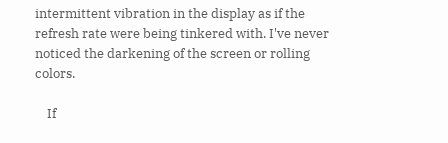intermittent vibration in the display as if the refresh rate were being tinkered with. I've never noticed the darkening of the screen or rolling colors.

    If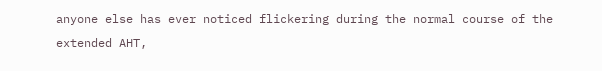anyone else has ever noticed flickering during the normal course of the extended AHT,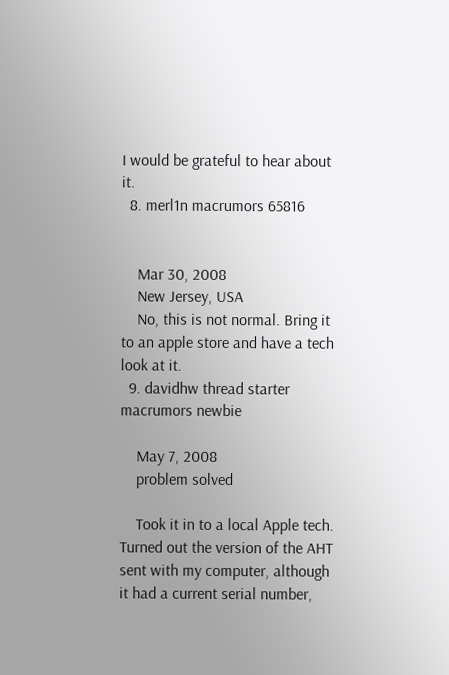I would be grateful to hear about it.
  8. merl1n macrumors 65816


    Mar 30, 2008
    New Jersey, USA
    No, this is not normal. Bring it to an apple store and have a tech look at it.
  9. davidhw thread starter macrumors newbie

    May 7, 2008
    problem solved

    Took it in to a local Apple tech. Turned out the version of the AHT sent with my computer, although it had a current serial number,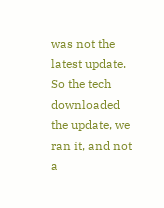was not the latest update. So the tech downloaded the update, we ran it, and not a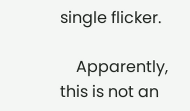single flicker.

    Apparently, this is not an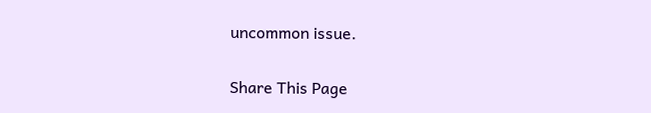uncommon issue.

Share This Page